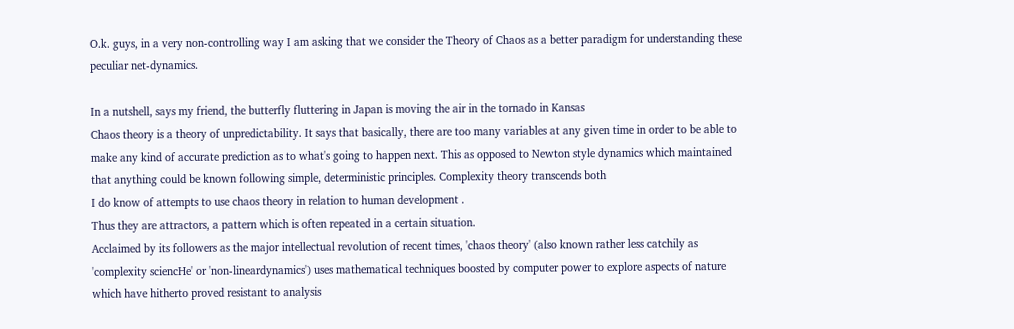O.k. guys, in a very non-controlling way I am asking that we consider the Theory of Chaos as a better paradigm for understanding these peculiar net-dynamics.

In a nutshell, says my friend, the butterfly fluttering in Japan is moving the air in the tornado in Kansas
Chaos theory is a theory of unpredictability. It says that basically, there are too many variables at any given time in order to be able to make any kind of accurate prediction as to what's going to happen next. This as opposed to Newton style dynamics which maintained that anything could be known following simple, deterministic principles. Complexity theory transcends both
I do know of attempts to use chaos theory in relation to human development .
Thus they are attractors, a pattern which is often repeated in a certain situation.
Acclaimed by its followers as the major intellectual revolution of recent times, 'chaos theory' (also known rather less catchily as 'complexity sciencHe' or 'non-lineardynamics') uses mathematical techniques boosted by computer power to explore aspects of nature which have hitherto proved resistant to analysis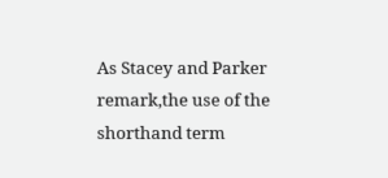As Stacey and Parker remark,the use of the shorthand term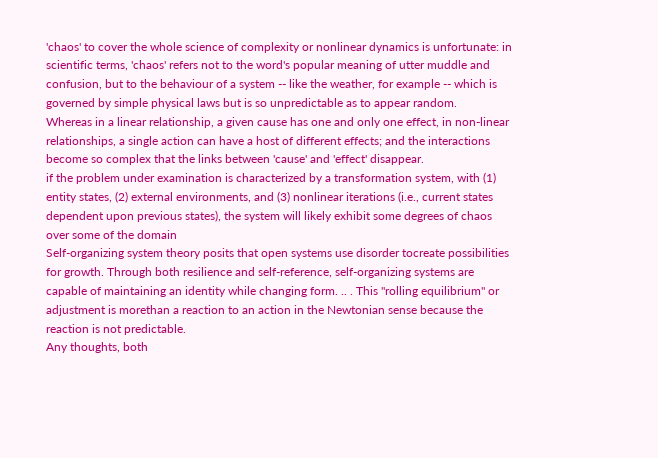'chaos' to cover the whole science of complexity or nonlinear dynamics is unfortunate: in scientific terms, 'chaos' refers not to the word's popular meaning of utter muddle and confusion, but to the behaviour of a system -- like the weather, for example -- which is governed by simple physical laws but is so unpredictable as to appear random.
Whereas in a linear relationship, a given cause has one and only one effect, in non-linear relationships, a single action can have a host of different effects; and the interactions become so complex that the links between 'cause' and 'effect' disappear.
if the problem under examination is characterized by a transformation system, with (1) entity states, (2) external environments, and (3) nonlinear iterations (i.e., current states dependent upon previous states), the system will likely exhibit some degrees of chaos over some of the domain
Self-organizing system theory posits that open systems use disorder tocreate possibilities for growth. Through both resilience and self-reference, self-organizing systems are capable of maintaining an identity while changing form. .. . This "rolling equilibrium" or adjustment is morethan a reaction to an action in the Newtonian sense because the reaction is not predictable.
Any thoughts, both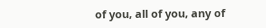of you, all of you, any of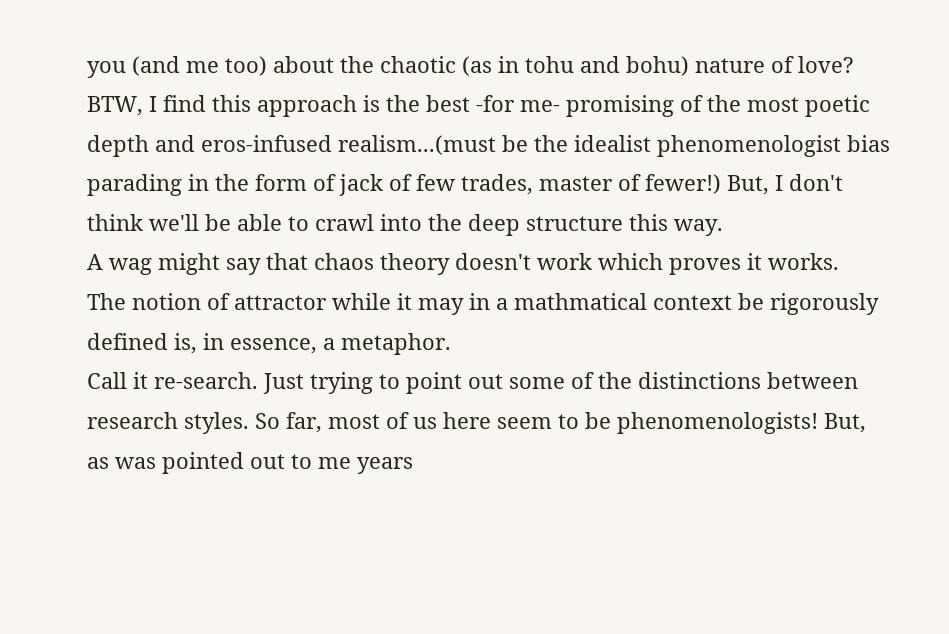you (and me too) about the chaotic (as in tohu and bohu) nature of love?
BTW, I find this approach is the best -for me- promising of the most poetic depth and eros-infused realism...(must be the idealist phenomenologist bias parading in the form of jack of few trades, master of fewer!) But, I don't think we'll be able to crawl into the deep structure this way.
A wag might say that chaos theory doesn't work which proves it works.
The notion of attractor while it may in a mathmatical context be rigorously defined is, in essence, a metaphor.
Call it re-search. Just trying to point out some of the distinctions between research styles. So far, most of us here seem to be phenomenologists! But, as was pointed out to me years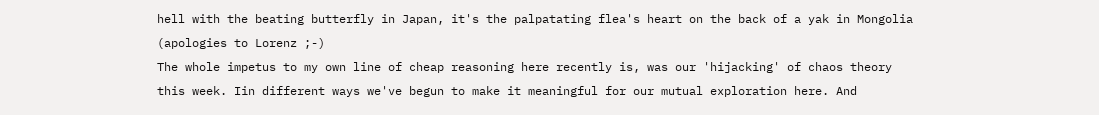hell with the beating butterfly in Japan, it's the palpatating flea's heart on the back of a yak in Mongolia (apologies to Lorenz ;-)
The whole impetus to my own line of cheap reasoning here recently is, was our 'hijacking' of chaos theory this week. Iin different ways we've begun to make it meaningful for our mutual exploration here. And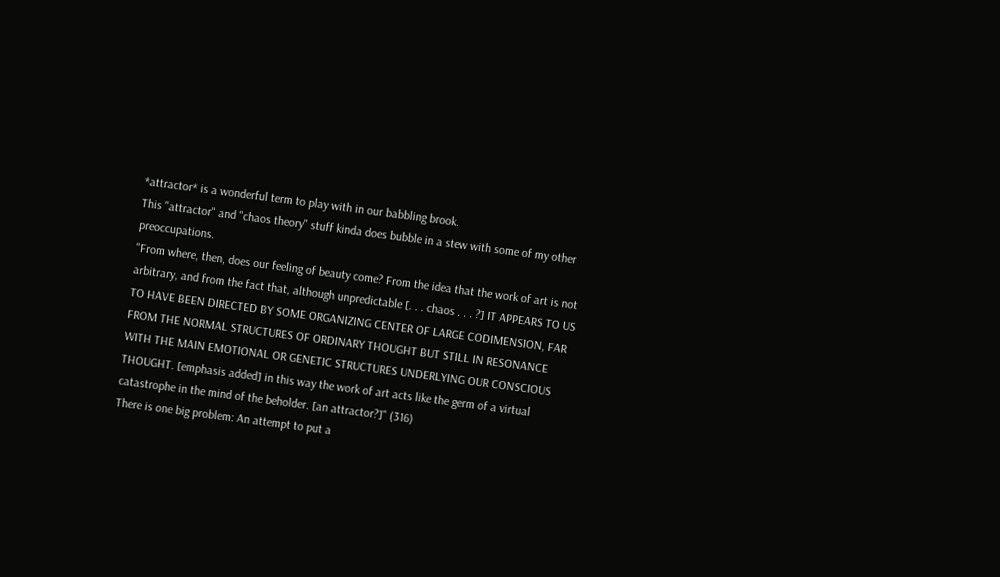*attractor* is a wonderful term to play with in our babbling brook.
This "attractor" and "chaos theory" stuff kinda does bubble in a stew with some of my other preoccupations.
"From where, then, does our feeling of beauty come? From the idea that the work of art is not arbitrary, and from the fact that, although unpredictable [. . . chaos . . . ?] IT APPEARS TO US TO HAVE BEEN DIRECTED BY SOME ORGANIZING CENTER OF LARGE CODIMENSION, FAR FROM THE NORMAL STRUCTURES OF ORDINARY THOUGHT BUT STILL IN RESONANCE WITH THE MAIN EMOTIONAL OR GENETIC STRUCTURES UNDERLYING OUR CONSCIOUS THOUGHT. [emphasis added] in this way the work of art acts like the germ of a virtual catastrophe in the mind of the beholder. [an attractor?]" (316)
There is one big problem: An attempt to put a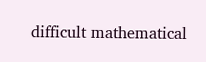difficult mathematical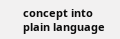concept into plain language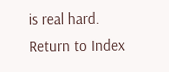is real hard.
Return to Index